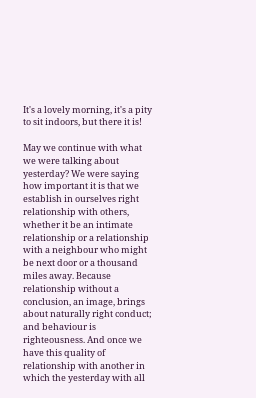It's a lovely morning, it's a pity to sit indoors, but there it is!

May we continue with what we were talking about yesterday? We were saying how important it is that we establish in ourselves right relationship with others, whether it be an intimate relationship or a relationship with a neighbour who might be next door or a thousand miles away. Because relationship without a conclusion, an image, brings about naturally right conduct; and behaviour is righteousness. And once we have this quality of relationship with another in which the yesterday with all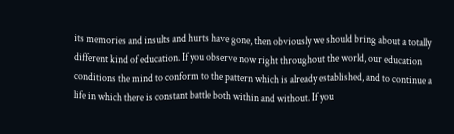its memories and insults and hurts have gone, then obviously we should bring about a totally different kind of education. If you observe now right throughout the world, our education conditions the mind to conform to the pattern which is already established, and to continue a life in which there is constant battle both within and without. If you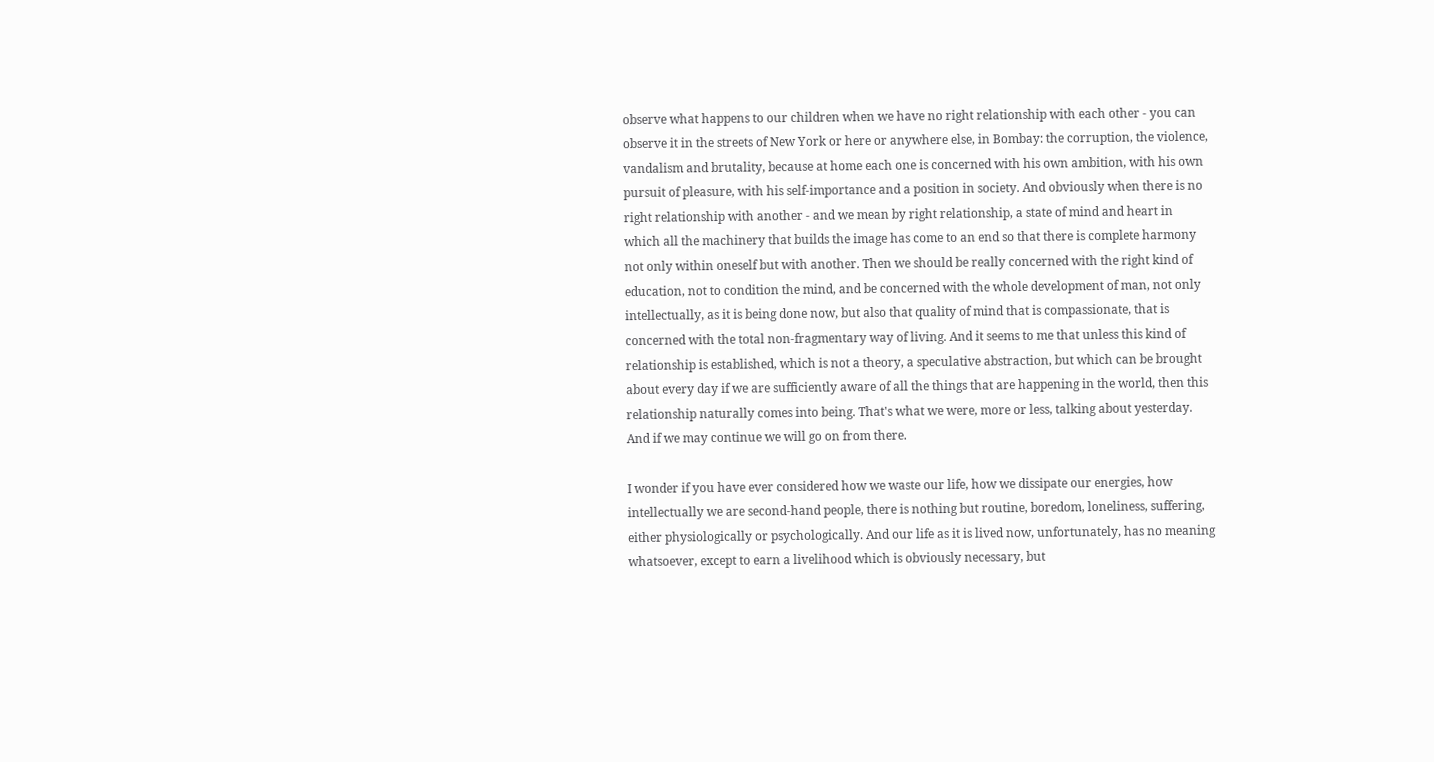observe what happens to our children when we have no right relationship with each other - you can observe it in the streets of New York or here or anywhere else, in Bombay: the corruption, the violence, vandalism and brutality, because at home each one is concerned with his own ambition, with his own pursuit of pleasure, with his self-importance and a position in society. And obviously when there is no right relationship with another - and we mean by right relationship, a state of mind and heart in which all the machinery that builds the image has come to an end so that there is complete harmony not only within oneself but with another. Then we should be really concerned with the right kind of education, not to condition the mind, and be concerned with the whole development of man, not only intellectually, as it is being done now, but also that quality of mind that is compassionate, that is concerned with the total non-fragmentary way of living. And it seems to me that unless this kind of relationship is established, which is not a theory, a speculative abstraction, but which can be brought about every day if we are sufficiently aware of all the things that are happening in the world, then this relationship naturally comes into being. That's what we were, more or less, talking about yesterday. And if we may continue we will go on from there.

I wonder if you have ever considered how we waste our life, how we dissipate our energies, how intellectually we are second-hand people, there is nothing but routine, boredom, loneliness, suffering, either physiologically or psychologically. And our life as it is lived now, unfortunately, has no meaning whatsoever, except to earn a livelihood which is obviously necessary, but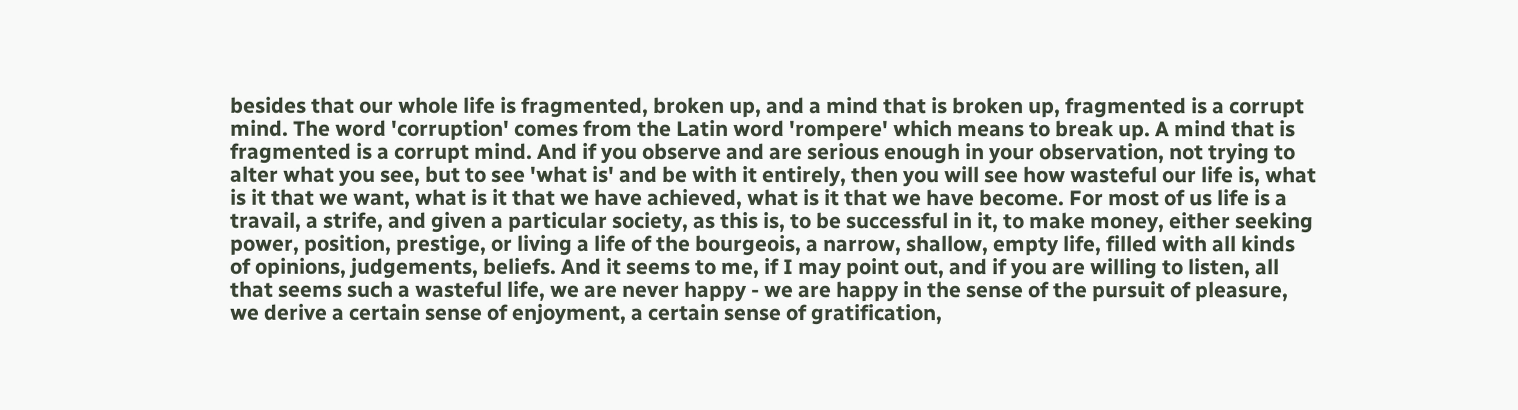besides that our whole life is fragmented, broken up, and a mind that is broken up, fragmented is a corrupt mind. The word 'corruption' comes from the Latin word 'rompere' which means to break up. A mind that is fragmented is a corrupt mind. And if you observe and are serious enough in your observation, not trying to alter what you see, but to see 'what is' and be with it entirely, then you will see how wasteful our life is, what is it that we want, what is it that we have achieved, what is it that we have become. For most of us life is a travail, a strife, and given a particular society, as this is, to be successful in it, to make money, either seeking power, position, prestige, or living a life of the bourgeois, a narrow, shallow, empty life, filled with all kinds of opinions, judgements, beliefs. And it seems to me, if I may point out, and if you are willing to listen, all that seems such a wasteful life, we are never happy - we are happy in the sense of the pursuit of pleasure, we derive a certain sense of enjoyment, a certain sense of gratification,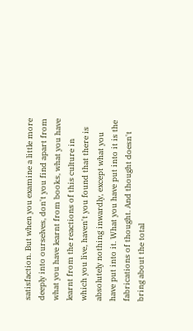satisfaction. But when you examine a little more deeply into ourselves, don't you find apart from what you have learnt from books, what you have learnt from the reactions of this culture in which you live, haven't you found that there is absolutely nothing inwardly, except what you have put into it. What you have put into it is the fabrications of thought. And thought doesn't bring about the total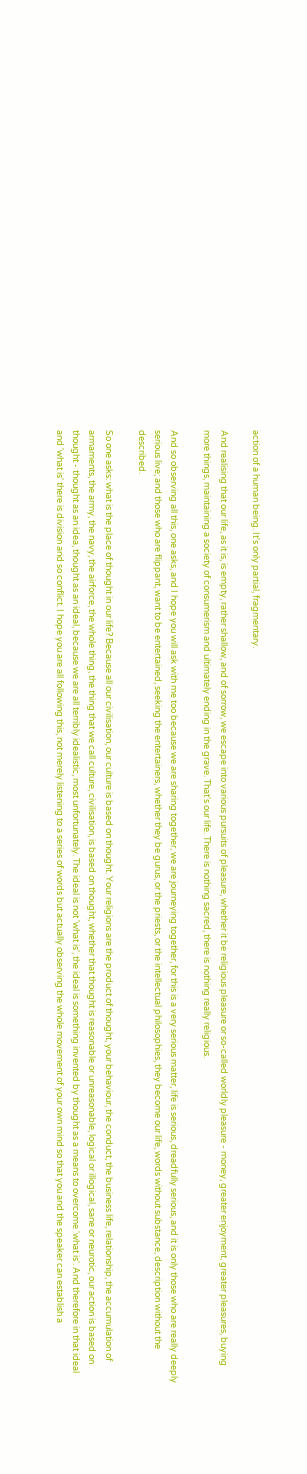action of a human being. It's only partial, fragmentary.

And realising that our life, as it is, is empty, rather shallow, and of sorrow, we escape into various pursuits of pleasure, whether it be religious pleasure or so-called worldly pleasure - money, greater enjoyment, greater pleasures, buying more things, maintaining a society of consumerism and ultimately ending in the grave. That's our life. There is nothing sacred, there is nothing really religious.

And so observing all this, one asks, and I hope you will ask with me too because we are sharing together, we are journeying together, for this is a very serious matter, life is serious, dreadfully serious, and it is only those who are really deeply serious live; and those who are flippant, want to be entertained, seeking the entertainers, whether they be gurus, or the priests, or the intellectual philosophies, they become our life, words without substance, description without the described.

So one asks: what is the place of thought in our life? Because all our civilisation, our culture is based on thought. Your religions are the product of thought, your behaviour, the conduct, the business life, relationship, the accumulation of armaments, the army, the navy, the airforce, the whole thing, the thing that we call culture, civilisation, is based on thought, whether that thought is reasonable or unreasonable, logical or illogical, sane or neurotic, our action is based on thought - thought as an idea, thought as an ideal, because we are all terribly idealistic, most unfortunately. The ideal is not 'what is', the ideal is something invented by thought as a means to overcome 'what is'. And therefore in that ideal and 'what is' there is division and so conflict. I hope you are all following this, not merely listening to a series of words but actually observing the whole movement of your own mind so that you and the speaker can establish a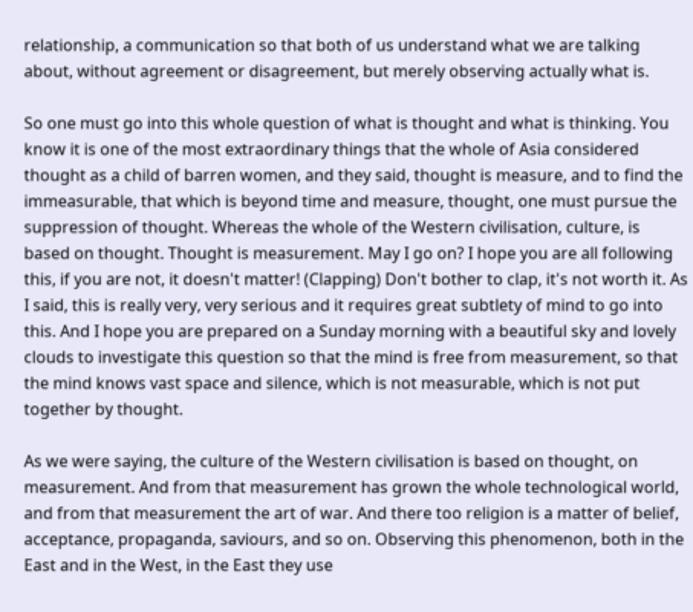relationship, a communication so that both of us understand what we are talking about, without agreement or disagreement, but merely observing actually what is.

So one must go into this whole question of what is thought and what is thinking. You know it is one of the most extraordinary things that the whole of Asia considered thought as a child of barren women, and they said, thought is measure, and to find the immeasurable, that which is beyond time and measure, thought, one must pursue the suppression of thought. Whereas the whole of the Western civilisation, culture, is based on thought. Thought is measurement. May I go on? I hope you are all following this, if you are not, it doesn't matter! (Clapping) Don't bother to clap, it's not worth it. As I said, this is really very, very serious and it requires great subtlety of mind to go into this. And I hope you are prepared on a Sunday morning with a beautiful sky and lovely clouds to investigate this question so that the mind is free from measurement, so that the mind knows vast space and silence, which is not measurable, which is not put together by thought.

As we were saying, the culture of the Western civilisation is based on thought, on measurement. And from that measurement has grown the whole technological world, and from that measurement the art of war. And there too religion is a matter of belief, acceptance, propaganda, saviours, and so on. Observing this phenomenon, both in the East and in the West, in the East they use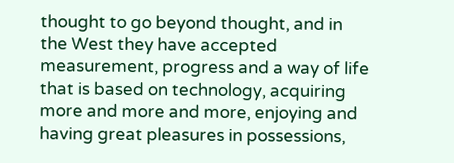thought to go beyond thought, and in the West they have accepted measurement, progress and a way of life that is based on technology, acquiring more and more and more, enjoying and having great pleasures in possessions,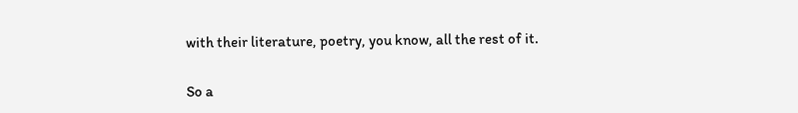with their literature, poetry, you know, all the rest of it.

So a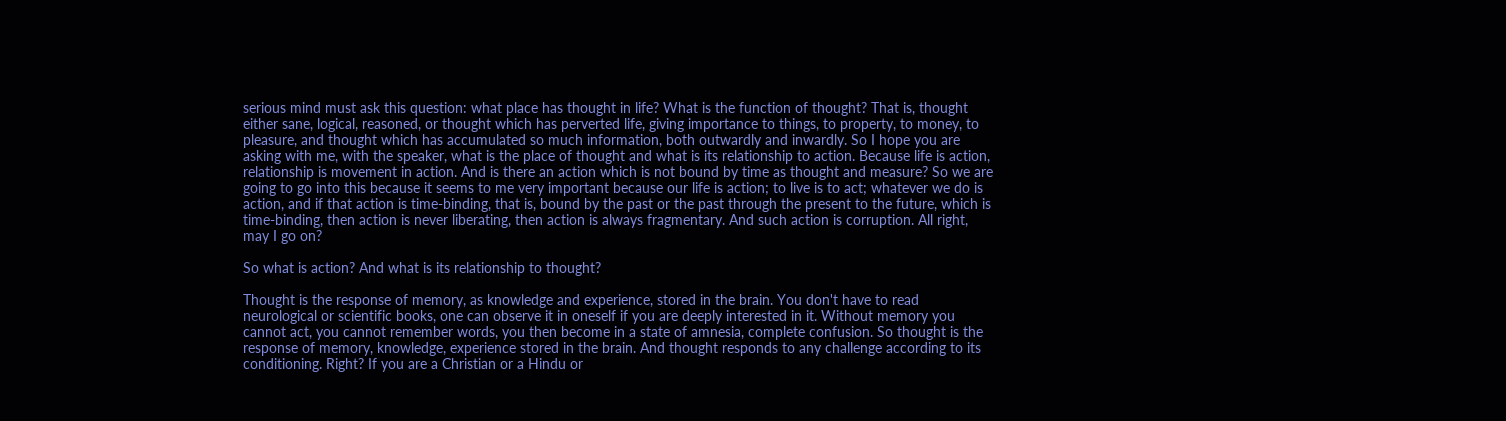serious mind must ask this question: what place has thought in life? What is the function of thought? That is, thought either sane, logical, reasoned, or thought which has perverted life, giving importance to things, to property, to money, to pleasure, and thought which has accumulated so much information, both outwardly and inwardly. So I hope you are asking with me, with the speaker, what is the place of thought and what is its relationship to action. Because life is action, relationship is movement in action. And is there an action which is not bound by time as thought and measure? So we are going to go into this because it seems to me very important because our life is action; to live is to act; whatever we do is action, and if that action is time-binding, that is, bound by the past or the past through the present to the future, which is time-binding, then action is never liberating, then action is always fragmentary. And such action is corruption. All right, may I go on?

So what is action? And what is its relationship to thought?

Thought is the response of memory, as knowledge and experience, stored in the brain. You don't have to read neurological or scientific books, one can observe it in oneself if you are deeply interested in it. Without memory you cannot act, you cannot remember words, you then become in a state of amnesia, complete confusion. So thought is the response of memory, knowledge, experience stored in the brain. And thought responds to any challenge according to its conditioning. Right? If you are a Christian or a Hindu or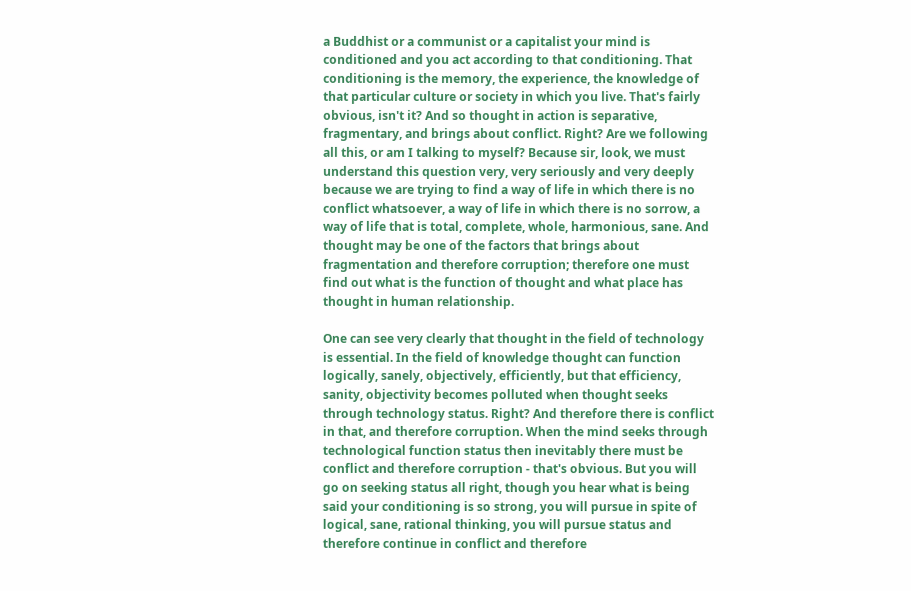a Buddhist or a communist or a capitalist your mind is conditioned and you act according to that conditioning. That conditioning is the memory, the experience, the knowledge of that particular culture or society in which you live. That's fairly obvious, isn't it? And so thought in action is separative, fragmentary, and brings about conflict. Right? Are we following all this, or am I talking to myself? Because sir, look, we must understand this question very, very seriously and very deeply because we are trying to find a way of life in which there is no conflict whatsoever, a way of life in which there is no sorrow, a way of life that is total, complete, whole, harmonious, sane. And thought may be one of the factors that brings about fragmentation and therefore corruption; therefore one must find out what is the function of thought and what place has thought in human relationship.

One can see very clearly that thought in the field of technology is essential. In the field of knowledge thought can function logically, sanely, objectively, efficiently, but that efficiency, sanity, objectivity becomes polluted when thought seeks through technology status. Right? And therefore there is conflict in that, and therefore corruption. When the mind seeks through technological function status then inevitably there must be conflict and therefore corruption - that's obvious. But you will go on seeking status all right, though you hear what is being said your conditioning is so strong, you will pursue in spite of logical, sane, rational thinking, you will pursue status and therefore continue in conflict and therefore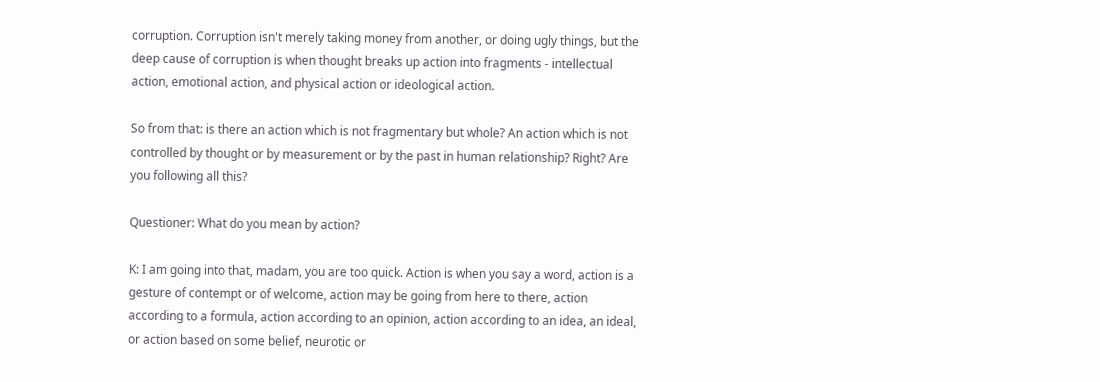corruption. Corruption isn't merely taking money from another, or doing ugly things, but the deep cause of corruption is when thought breaks up action into fragments - intellectual action, emotional action, and physical action or ideological action.

So from that: is there an action which is not fragmentary but whole? An action which is not controlled by thought or by measurement or by the past in human relationship? Right? Are you following all this?

Questioner: What do you mean by action?

K: I am going into that, madam, you are too quick. Action is when you say a word, action is a gesture of contempt or of welcome, action may be going from here to there, action according to a formula, action according to an opinion, action according to an idea, an ideal, or action based on some belief, neurotic or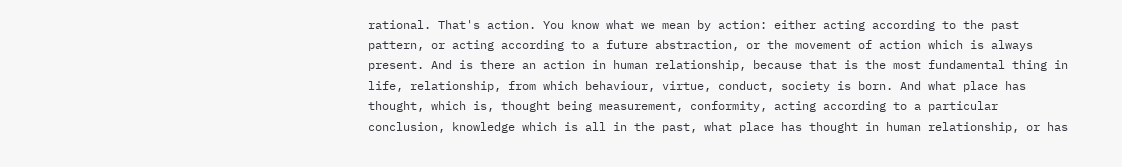rational. That's action. You know what we mean by action: either acting according to the past pattern, or acting according to a future abstraction, or the movement of action which is always present. And is there an action in human relationship, because that is the most fundamental thing in life, relationship, from which behaviour, virtue, conduct, society is born. And what place has thought, which is, thought being measurement, conformity, acting according to a particular conclusion, knowledge which is all in the past, what place has thought in human relationship, or has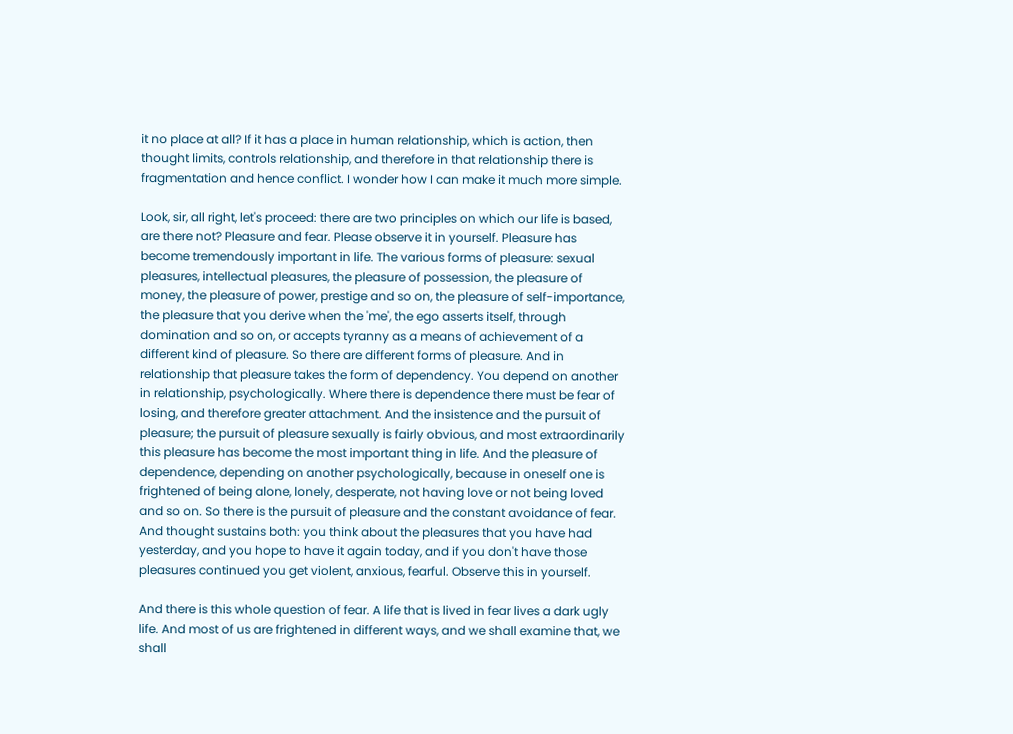it no place at all? If it has a place in human relationship, which is action, then thought limits, controls relationship, and therefore in that relationship there is fragmentation and hence conflict. I wonder how I can make it much more simple.

Look, sir, all right, let's proceed: there are two principles on which our life is based, are there not? Pleasure and fear. Please observe it in yourself. Pleasure has become tremendously important in life. The various forms of pleasure: sexual pleasures, intellectual pleasures, the pleasure of possession, the pleasure of money, the pleasure of power, prestige and so on, the pleasure of self-importance, the pleasure that you derive when the 'me', the ego asserts itself, through domination and so on, or accepts tyranny as a means of achievement of a different kind of pleasure. So there are different forms of pleasure. And in relationship that pleasure takes the form of dependency. You depend on another in relationship, psychologically. Where there is dependence there must be fear of losing, and therefore greater attachment. And the insistence and the pursuit of pleasure; the pursuit of pleasure sexually is fairly obvious, and most extraordinarily this pleasure has become the most important thing in life. And the pleasure of dependence, depending on another psychologically, because in oneself one is frightened of being alone, lonely, desperate, not having love or not being loved and so on. So there is the pursuit of pleasure and the constant avoidance of fear. And thought sustains both: you think about the pleasures that you have had yesterday, and you hope to have it again today, and if you don't have those pleasures continued you get violent, anxious, fearful. Observe this in yourself.

And there is this whole question of fear. A life that is lived in fear lives a dark ugly life. And most of us are frightened in different ways, and we shall examine that, we shall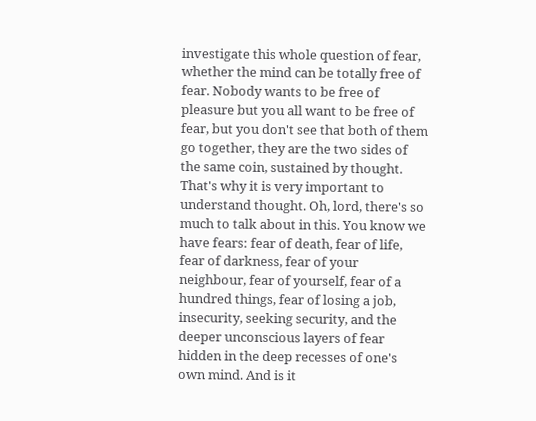investigate this whole question of fear, whether the mind can be totally free of fear. Nobody wants to be free of pleasure but you all want to be free of fear, but you don't see that both of them go together, they are the two sides of the same coin, sustained by thought. That's why it is very important to understand thought. Oh, lord, there's so much to talk about in this. You know we have fears: fear of death, fear of life, fear of darkness, fear of your neighbour, fear of yourself, fear of a hundred things, fear of losing a job, insecurity, seeking security, and the deeper unconscious layers of fear hidden in the deep recesses of one's own mind. And is it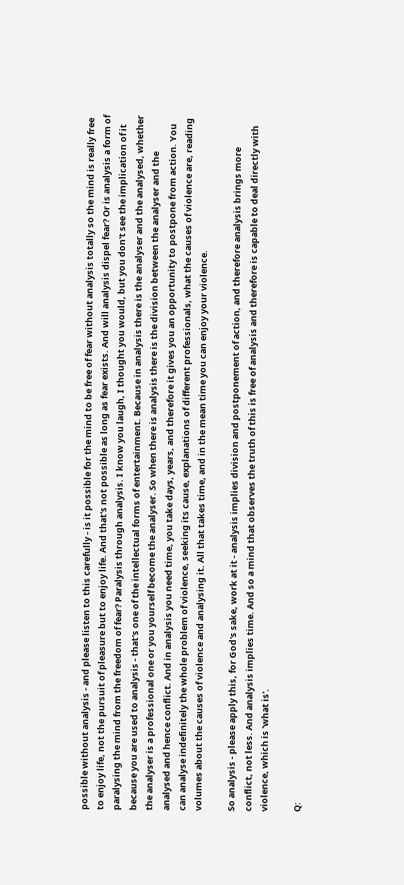possible without analysis - and please listen to this carefully - is it possible for the mind to be free of fear without analysis totally so the mind is really free to enjoy life, not the pursuit of pleasure but to enjoy life. And that's not possible as long as fear exists. And will analysis dispel fear? Or is analysis a form of paralysing the mind from the freedom of fear? Paralysis through analysis. I know you laugh, I thought you would, but you don't see the implication of it because you are used to analysis - that's one of the intellectual forms of entertainment. Because in analysis there is the analyser and the analysed, whether the analyser is a professional one or you yourself become the analyser. So when there is analysis there is the division between the analyser and the analysed and hence conflict. And in analysis you need time, you take days, years, and therefore it gives you an opportunity to postpone from action. You can analyse indefinitely the whole problem of violence, seeking its cause, explanations of different professionals, what the causes of violence are, reading volumes about the causes of violence and analysing it. All that takes time, and in the mean time you can enjoy your violence.

So analysis - please apply this, for God's sake, work at it - analysis implies division and postponement of action, and therefore analysis brings more conflict, not less. And analysis implies time. And so a mind that observes the truth of this is free of analysis and therefore is capable to deal directly with violence, which is 'what is'.

Q: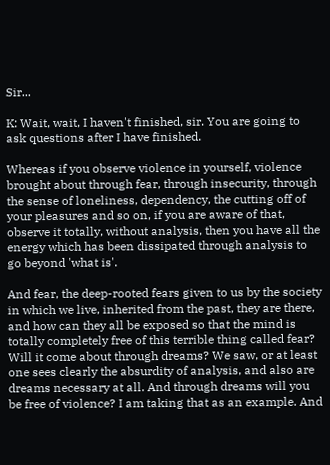Sir...

K: Wait, wait, I haven't finished, sir. You are going to ask questions after I have finished.

Whereas if you observe violence in yourself, violence brought about through fear, through insecurity, through the sense of loneliness, dependency, the cutting off of your pleasures and so on, if you are aware of that, observe it totally, without analysis, then you have all the energy which has been dissipated through analysis to go beyond 'what is'.

And fear, the deep-rooted fears given to us by the society in which we live, inherited from the past, they are there, and how can they all be exposed so that the mind is totally completely free of this terrible thing called fear? Will it come about through dreams? We saw, or at least one sees clearly the absurdity of analysis, and also are dreams necessary at all. And through dreams will you be free of violence? I am taking that as an example. And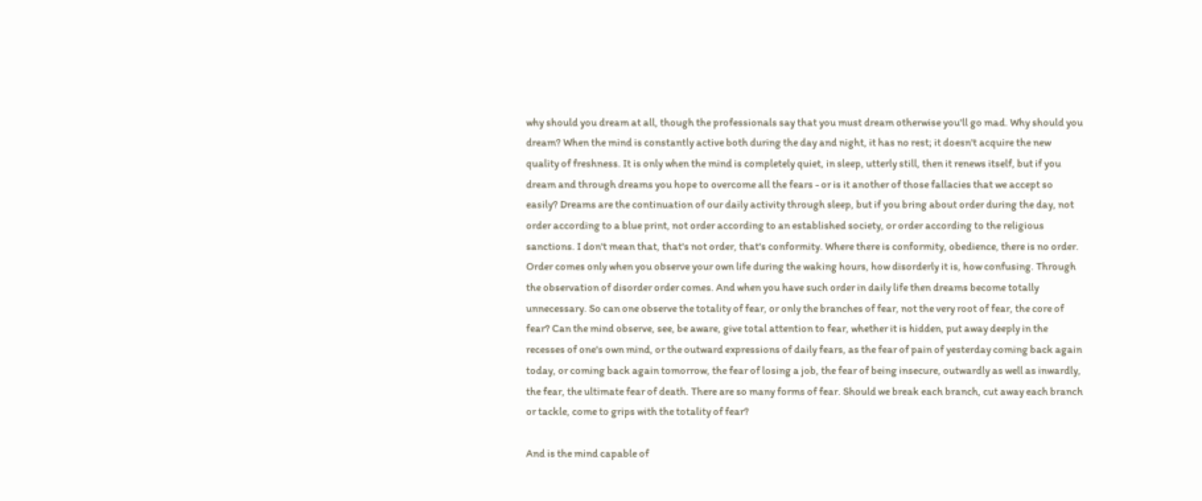why should you dream at all, though the professionals say that you must dream otherwise you'll go mad. Why should you dream? When the mind is constantly active both during the day and night, it has no rest; it doesn't acquire the new quality of freshness. It is only when the mind is completely quiet, in sleep, utterly still, then it renews itself, but if you dream and through dreams you hope to overcome all the fears - or is it another of those fallacies that we accept so easily? Dreams are the continuation of our daily activity through sleep, but if you bring about order during the day, not order according to a blue print, not order according to an established society, or order according to the religious sanctions. I don't mean that, that's not order, that's conformity. Where there is conformity, obedience, there is no order. Order comes only when you observe your own life during the waking hours, how disorderly it is, how confusing. Through the observation of disorder order comes. And when you have such order in daily life then dreams become totally unnecessary. So can one observe the totality of fear, or only the branches of fear, not the very root of fear, the core of fear? Can the mind observe, see, be aware, give total attention to fear, whether it is hidden, put away deeply in the recesses of one's own mind, or the outward expressions of daily fears, as the fear of pain of yesterday coming back again today, or coming back again tomorrow, the fear of losing a job, the fear of being insecure, outwardly as well as inwardly, the fear, the ultimate fear of death. There are so many forms of fear. Should we break each branch, cut away each branch or tackle, come to grips with the totality of fear?

And is the mind capable of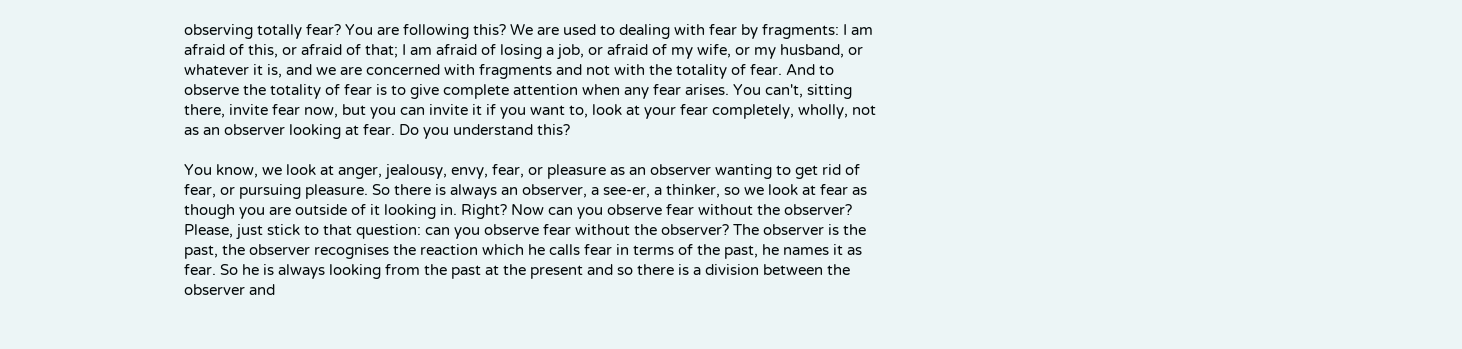observing totally fear? You are following this? We are used to dealing with fear by fragments: I am afraid of this, or afraid of that; I am afraid of losing a job, or afraid of my wife, or my husband, or whatever it is, and we are concerned with fragments and not with the totality of fear. And to observe the totality of fear is to give complete attention when any fear arises. You can't, sitting there, invite fear now, but you can invite it if you want to, look at your fear completely, wholly, not as an observer looking at fear. Do you understand this?

You know, we look at anger, jealousy, envy, fear, or pleasure as an observer wanting to get rid of fear, or pursuing pleasure. So there is always an observer, a see-er, a thinker, so we look at fear as though you are outside of it looking in. Right? Now can you observe fear without the observer? Please, just stick to that question: can you observe fear without the observer? The observer is the past, the observer recognises the reaction which he calls fear in terms of the past, he names it as fear. So he is always looking from the past at the present and so there is a division between the observer and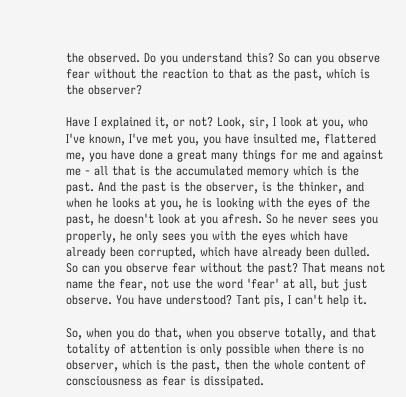the observed. Do you understand this? So can you observe fear without the reaction to that as the past, which is the observer?

Have I explained it, or not? Look, sir, I look at you, who I've known, I've met you, you have insulted me, flattered me, you have done a great many things for me and against me - all that is the accumulated memory which is the past. And the past is the observer, is the thinker, and when he looks at you, he is looking with the eyes of the past, he doesn't look at you afresh. So he never sees you properly, he only sees you with the eyes which have already been corrupted, which have already been dulled. So can you observe fear without the past? That means not name the fear, not use the word 'fear' at all, but just observe. You have understood? Tant pis, I can't help it.

So, when you do that, when you observe totally, and that totality of attention is only possible when there is no observer, which is the past, then the whole content of consciousness as fear is dissipated.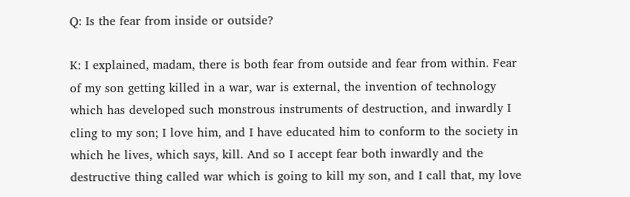Q: Is the fear from inside or outside?

K: I explained, madam, there is both fear from outside and fear from within. Fear of my son getting killed in a war, war is external, the invention of technology which has developed such monstrous instruments of destruction, and inwardly I cling to my son; I love him, and I have educated him to conform to the society in which he lives, which says, kill. And so I accept fear both inwardly and the destructive thing called war which is going to kill my son, and I call that, my love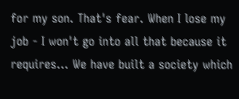for my son. That's fear. When I lose my job - I won't go into all that because it requires... We have built a society which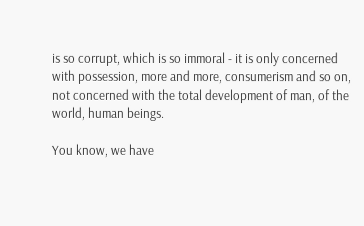is so corrupt, which is so immoral - it is only concerned with possession, more and more, consumerism and so on, not concerned with the total development of man, of the world, human beings.

You know, we have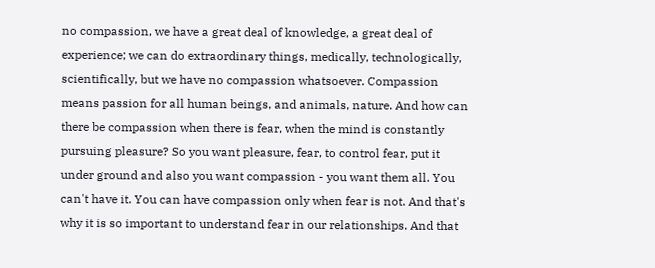no compassion, we have a great deal of knowledge, a great deal of experience; we can do extraordinary things, medically, technologically, scientifically, but we have no compassion whatsoever. Compassion means passion for all human beings, and animals, nature. And how can there be compassion when there is fear, when the mind is constantly pursuing pleasure? So you want pleasure, fear, to control fear, put it under ground and also you want compassion - you want them all. You can't have it. You can have compassion only when fear is not. And that's why it is so important to understand fear in our relationships. And that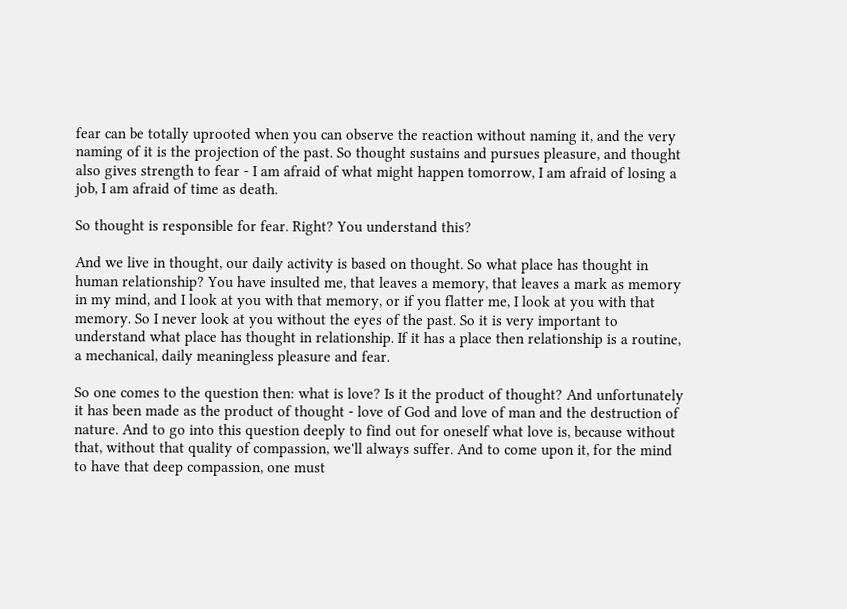fear can be totally uprooted when you can observe the reaction without naming it, and the very naming of it is the projection of the past. So thought sustains and pursues pleasure, and thought also gives strength to fear - I am afraid of what might happen tomorrow, I am afraid of losing a job, I am afraid of time as death.

So thought is responsible for fear. Right? You understand this?

And we live in thought, our daily activity is based on thought. So what place has thought in human relationship? You have insulted me, that leaves a memory, that leaves a mark as memory in my mind, and I look at you with that memory, or if you flatter me, I look at you with that memory. So I never look at you without the eyes of the past. So it is very important to understand what place has thought in relationship. If it has a place then relationship is a routine, a mechanical, daily meaningless pleasure and fear.

So one comes to the question then: what is love? Is it the product of thought? And unfortunately it has been made as the product of thought - love of God and love of man and the destruction of nature. And to go into this question deeply to find out for oneself what love is, because without that, without that quality of compassion, we'll always suffer. And to come upon it, for the mind to have that deep compassion, one must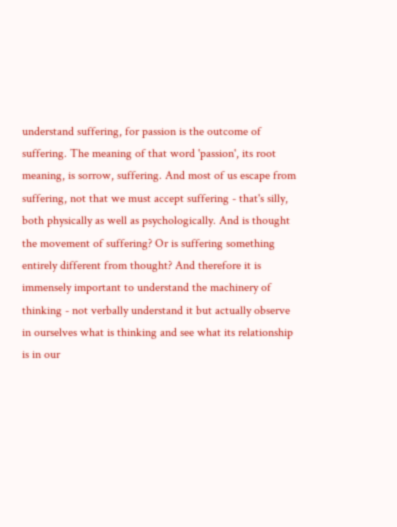understand suffering, for passion is the outcome of suffering. The meaning of that word 'passion', its root meaning, is sorrow, suffering. And most of us escape from suffering, not that we must accept suffering - that's silly, both physically as well as psychologically. And is thought the movement of suffering? Or is suffering something entirely different from thought? And therefore it is immensely important to understand the machinery of thinking - not verbally understand it but actually observe in ourselves what is thinking and see what its relationship is in our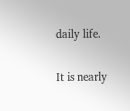daily life.

It is nearly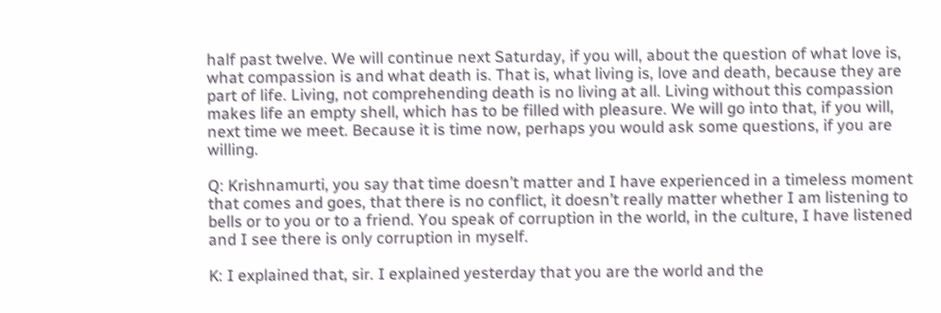half past twelve. We will continue next Saturday, if you will, about the question of what love is, what compassion is and what death is. That is, what living is, love and death, because they are part of life. Living, not comprehending death is no living at all. Living without this compassion makes life an empty shell, which has to be filled with pleasure. We will go into that, if you will, next time we meet. Because it is time now, perhaps you would ask some questions, if you are willing.

Q: Krishnamurti, you say that time doesn’t matter and I have experienced in a timeless moment that comes and goes, that there is no conflict, it doesn’t really matter whether I am listening to bells or to you or to a friend. You speak of corruption in the world, in the culture, I have listened and I see there is only corruption in myself.

K: I explained that, sir. I explained yesterday that you are the world and the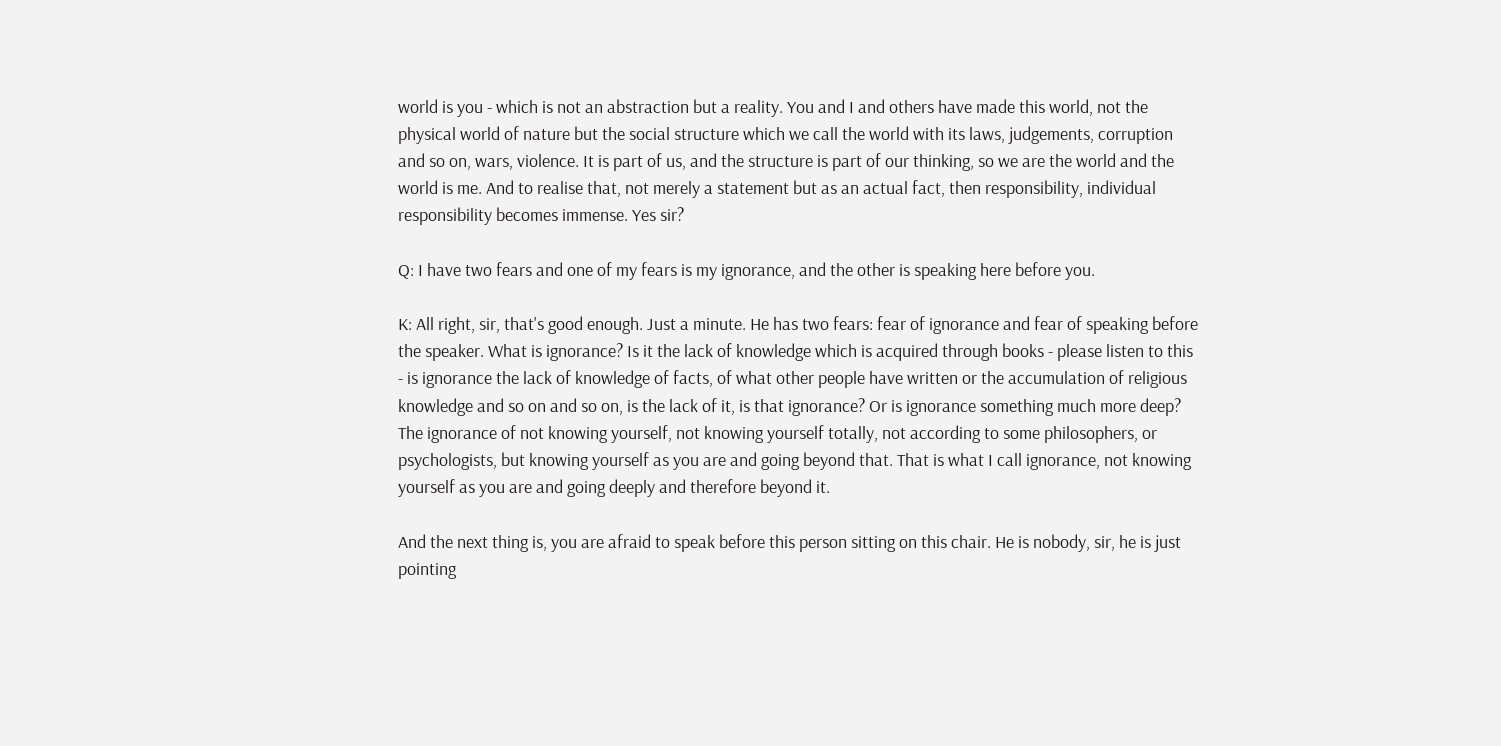world is you - which is not an abstraction but a reality. You and I and others have made this world, not the physical world of nature but the social structure which we call the world with its laws, judgements, corruption and so on, wars, violence. It is part of us, and the structure is part of our thinking, so we are the world and the world is me. And to realise that, not merely a statement but as an actual fact, then responsibility, individual responsibility becomes immense. Yes sir?

Q: I have two fears and one of my fears is my ignorance, and the other is speaking here before you.

K: All right, sir, that's good enough. Just a minute. He has two fears: fear of ignorance and fear of speaking before the speaker. What is ignorance? Is it the lack of knowledge which is acquired through books - please listen to this - is ignorance the lack of knowledge of facts, of what other people have written or the accumulation of religious knowledge and so on and so on, is the lack of it, is that ignorance? Or is ignorance something much more deep? The ignorance of not knowing yourself, not knowing yourself totally, not according to some philosophers, or psychologists, but knowing yourself as you are and going beyond that. That is what I call ignorance, not knowing yourself as you are and going deeply and therefore beyond it.

And the next thing is, you are afraid to speak before this person sitting on this chair. He is nobody, sir, he is just pointing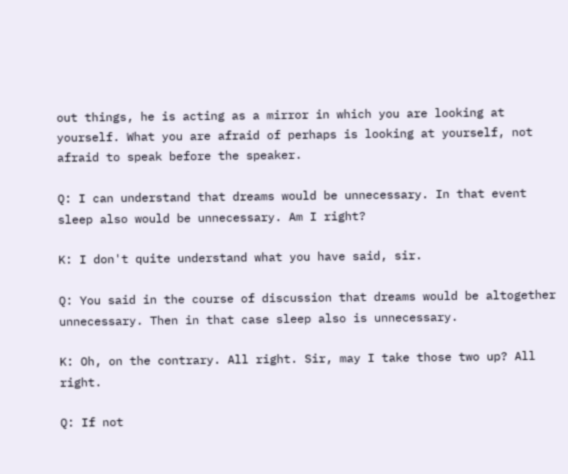out things, he is acting as a mirror in which you are looking at yourself. What you are afraid of perhaps is looking at yourself, not afraid to speak before the speaker.

Q: I can understand that dreams would be unnecessary. In that event sleep also would be unnecessary. Am I right?

K: I don't quite understand what you have said, sir.

Q: You said in the course of discussion that dreams would be altogether unnecessary. Then in that case sleep also is unnecessary.

K: Oh, on the contrary. All right. Sir, may I take those two up? All right.

Q: If not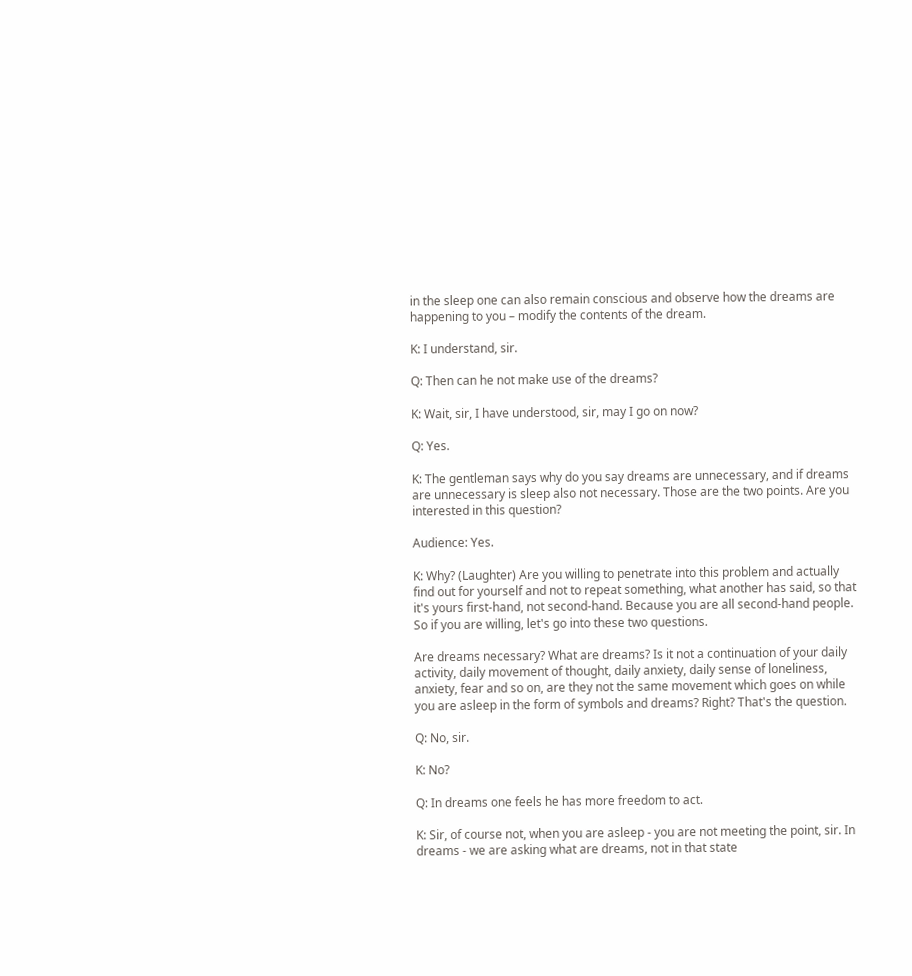in the sleep one can also remain conscious and observe how the dreams are happening to you – modify the contents of the dream.

K: I understand, sir.

Q: Then can he not make use of the dreams?

K: Wait, sir, I have understood, sir, may I go on now?

Q: Yes.

K: The gentleman says why do you say dreams are unnecessary, and if dreams are unnecessary is sleep also not necessary. Those are the two points. Are you interested in this question?

Audience: Yes.

K: Why? (Laughter) Are you willing to penetrate into this problem and actually find out for yourself and not to repeat something, what another has said, so that it's yours first-hand, not second-hand. Because you are all second-hand people. So if you are willing, let's go into these two questions.

Are dreams necessary? What are dreams? Is it not a continuation of your daily activity, daily movement of thought, daily anxiety, daily sense of loneliness, anxiety, fear and so on, are they not the same movement which goes on while you are asleep in the form of symbols and dreams? Right? That's the question.

Q: No, sir.

K: No?

Q: In dreams one feels he has more freedom to act.

K: Sir, of course not, when you are asleep - you are not meeting the point, sir. In dreams - we are asking what are dreams, not in that state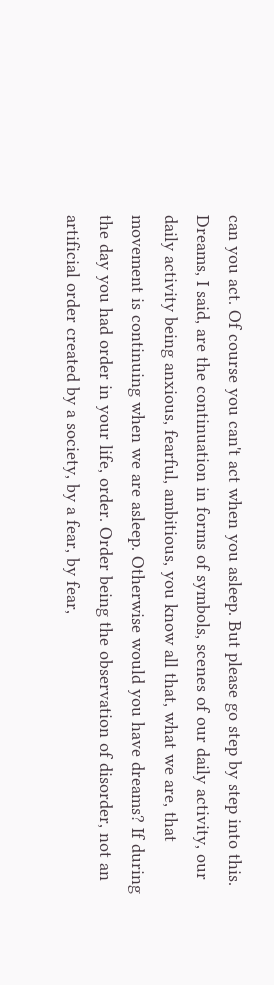can you act. Of course you can't act when you asleep. But please go step by step into this. Dreams, I said, are the continuation in forms of symbols, scenes of our daily activity, our daily activity being anxious, fearful, ambitious, you know all that, what we are, that movement is continuing when we are asleep. Otherwise would you have dreams? If during the day you had order in your life, order. Order being the observation of disorder, not an artificial order created by a society, by a fear, by fear,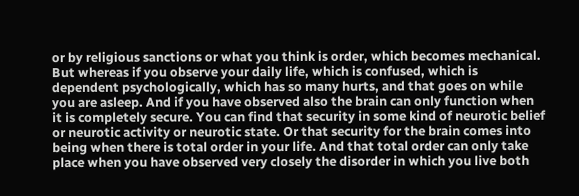or by religious sanctions or what you think is order, which becomes mechanical. But whereas if you observe your daily life, which is confused, which is dependent psychologically, which has so many hurts, and that goes on while you are asleep. And if you have observed also the brain can only function when it is completely secure. You can find that security in some kind of neurotic belief or neurotic activity or neurotic state. Or that security for the brain comes into being when there is total order in your life. And that total order can only take place when you have observed very closely the disorder in which you live both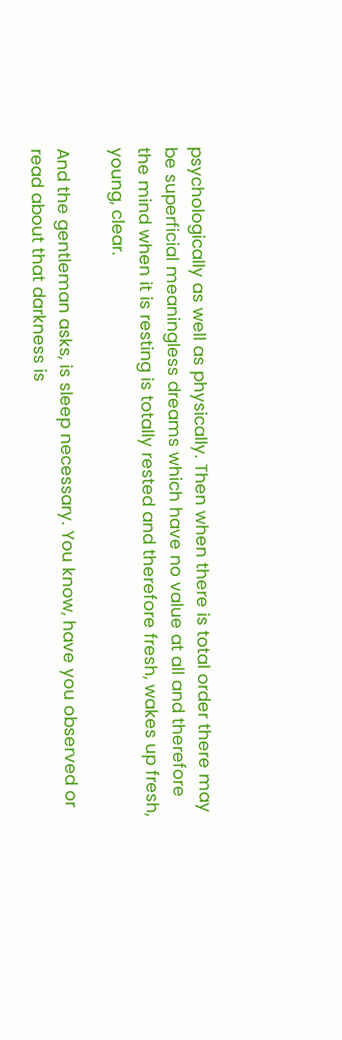psychologically as well as physically. Then when there is total order there may be superficial meaningless dreams which have no value at all and therefore the mind when it is resting is totally rested and therefore fresh, wakes up fresh, young, clear.

And the gentleman asks, is sleep necessary. You know, have you observed or read about that darkness is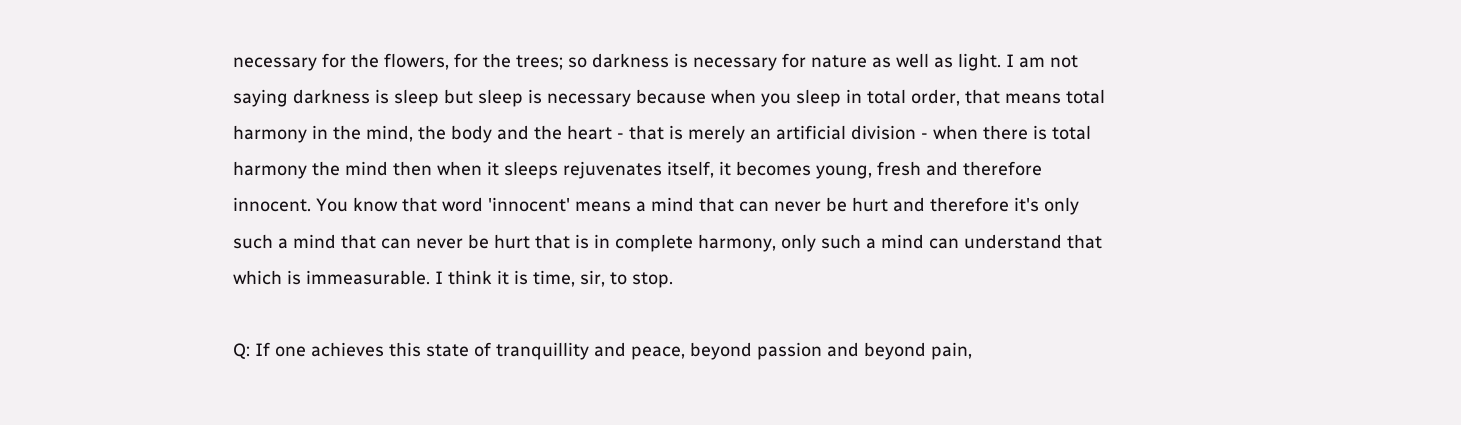necessary for the flowers, for the trees; so darkness is necessary for nature as well as light. I am not saying darkness is sleep but sleep is necessary because when you sleep in total order, that means total harmony in the mind, the body and the heart - that is merely an artificial division - when there is total harmony the mind then when it sleeps rejuvenates itself, it becomes young, fresh and therefore innocent. You know that word 'innocent' means a mind that can never be hurt and therefore it's only such a mind that can never be hurt that is in complete harmony, only such a mind can understand that which is immeasurable. I think it is time, sir, to stop.

Q: If one achieves this state of tranquillity and peace, beyond passion and beyond pain,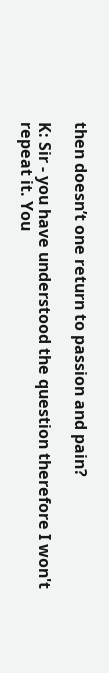then doesn’t one return to passion and pain?

K: Sir - you have understood the question therefore I won't repeat it. You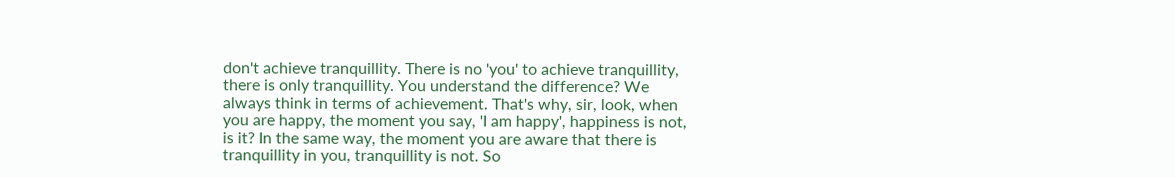don't achieve tranquillity. There is no 'you' to achieve tranquillity, there is only tranquillity. You understand the difference? We always think in terms of achievement. That's why, sir, look, when you are happy, the moment you say, 'I am happy', happiness is not, is it? In the same way, the moment you are aware that there is tranquillity in you, tranquillity is not. So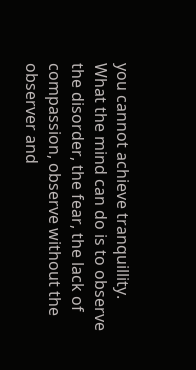you cannot achieve tranquillity. What the mind can do is to observe the disorder, the fear, the lack of compassion, observe without the observer and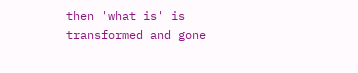then 'what is' is transformed and gone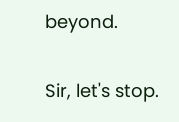beyond.

Sir, let's stop.